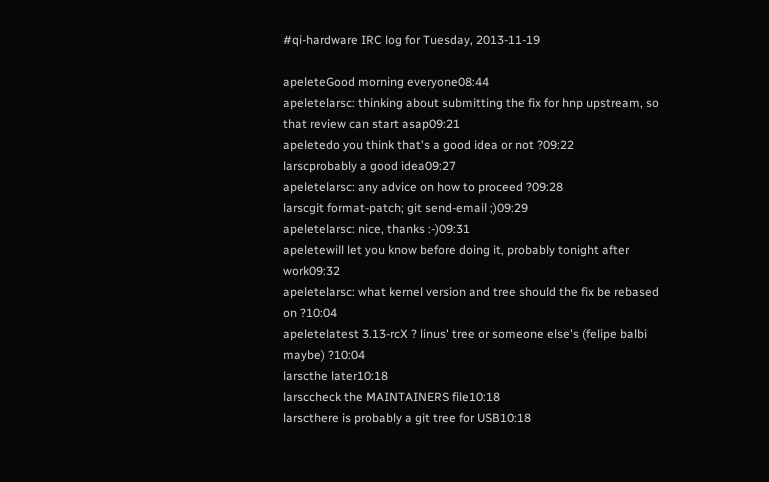#qi-hardware IRC log for Tuesday, 2013-11-19

apeleteGood morning everyone08:44
apeletelarsc: thinking about submitting the fix for hnp upstream, so that review can start asap09:21
apeletedo you think that's a good idea or not ?09:22
larscprobably a good idea09:27
apeletelarsc: any advice on how to proceed ?09:28
larscgit format-patch; git send-email ;)09:29
apeletelarsc: nice, thanks :-)09:31
apeletewill let you know before doing it, probably tonight after work09:32
apeletelarsc: what kernel version and tree should the fix be rebased on ?10:04
apeletelatest 3.13-rcX ? linus' tree or someone else's (felipe balbi maybe) ?10:04
larscthe later10:18
larsccheck the MAINTAINERS file10:18
larscthere is probably a git tree for USB10:18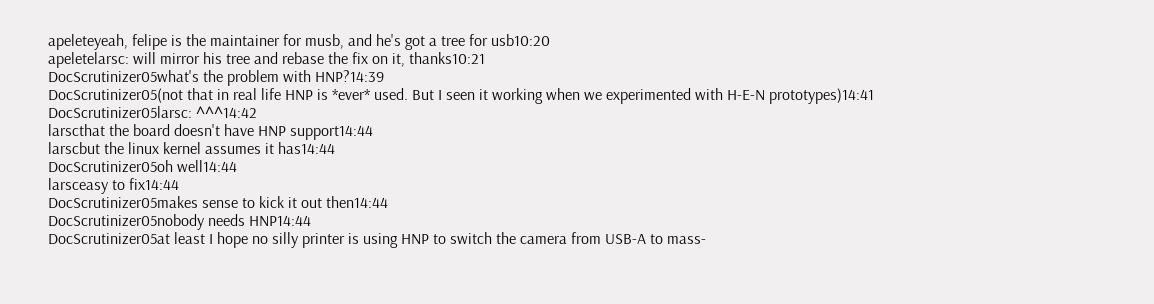apeleteyeah, felipe is the maintainer for musb, and he's got a tree for usb10:20
apeletelarsc: will mirror his tree and rebase the fix on it, thanks10:21
DocScrutinizer05what's the problem with HNP?14:39
DocScrutinizer05(not that in real life HNP is *ever* used. But I seen it working when we experimented with H-E-N prototypes)14:41
DocScrutinizer05larsc: ^^^14:42
larscthat the board doesn't have HNP support14:44
larscbut the linux kernel assumes it has14:44
DocScrutinizer05oh well14:44
larsceasy to fix14:44
DocScrutinizer05makes sense to kick it out then14:44
DocScrutinizer05nobody needs HNP14:44
DocScrutinizer05at least I hope no silly printer is using HNP to switch the camera from USB-A to mass-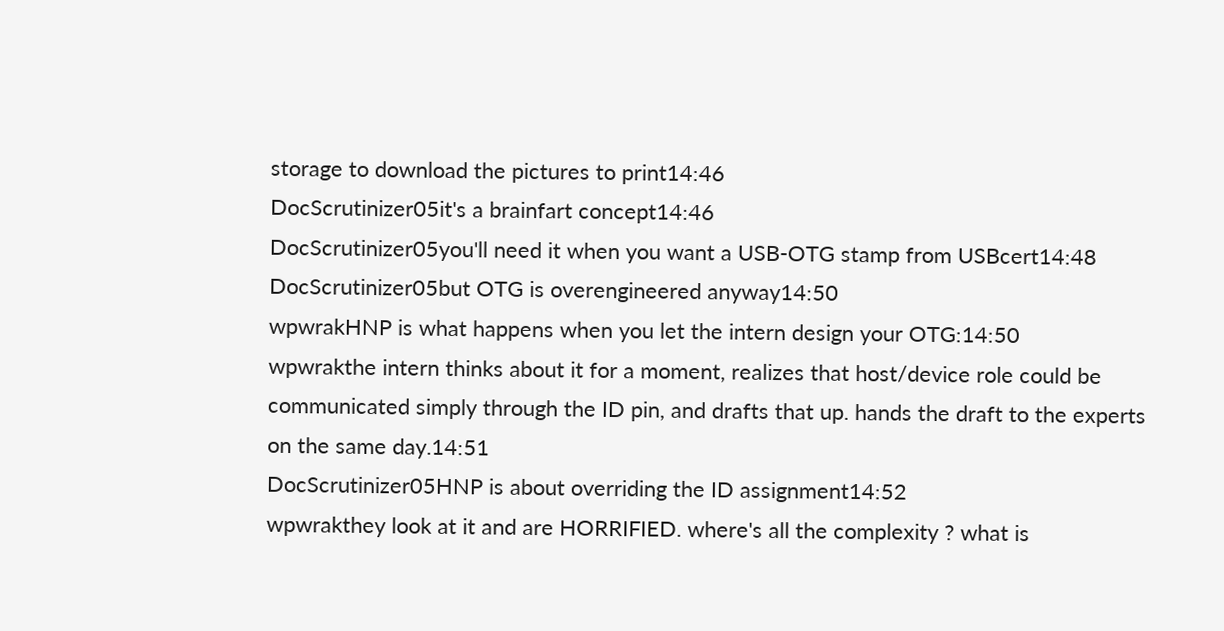storage to download the pictures to print14:46
DocScrutinizer05it's a brainfart concept14:46
DocScrutinizer05you'll need it when you want a USB-OTG stamp from USBcert14:48
DocScrutinizer05but OTG is overengineered anyway14:50
wpwrakHNP is what happens when you let the intern design your OTG:14:50
wpwrakthe intern thinks about it for a moment, realizes that host/device role could be communicated simply through the ID pin, and drafts that up. hands the draft to the experts on the same day.14:51
DocScrutinizer05HNP is about overriding the ID assignment14:52
wpwrakthey look at it and are HORRIFIED. where's all the complexity ? what is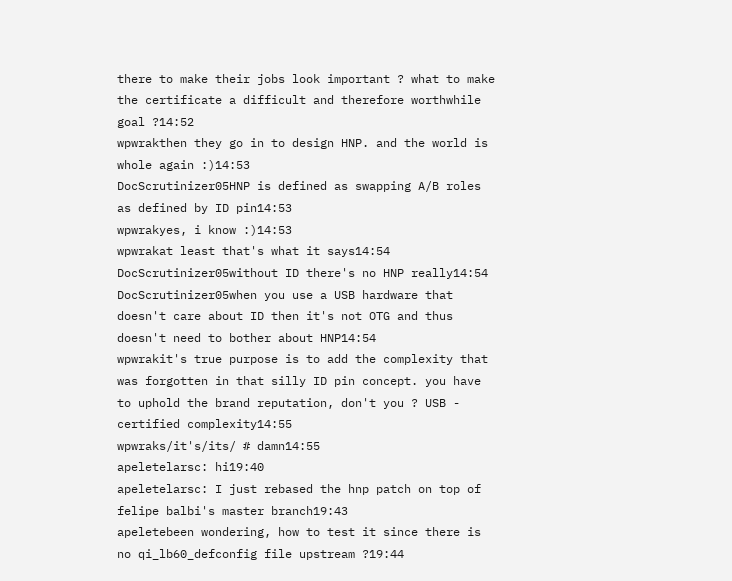there to make their jobs look important ? what to make the certificate a difficult and therefore worthwhile goal ?14:52
wpwrakthen they go in to design HNP. and the world is whole again :)14:53
DocScrutinizer05HNP is defined as swapping A/B roles as defined by ID pin14:53
wpwrakyes, i know :)14:53
wpwrakat least that's what it says14:54
DocScrutinizer05without ID there's no HNP really14:54
DocScrutinizer05when you use a USB hardware that doesn't care about ID then it's not OTG and thus doesn't need to bother about HNP14:54
wpwrakit's true purpose is to add the complexity that was forgotten in that silly ID pin concept. you have to uphold the brand reputation, don't you ? USB - certified complexity14:55
wpwraks/it's/its/ # damn14:55
apeletelarsc: hi19:40
apeletelarsc: I just rebased the hnp patch on top of felipe balbi's master branch19:43
apeletebeen wondering, how to test it since there is no qi_lb60_defconfig file upstream ?19:44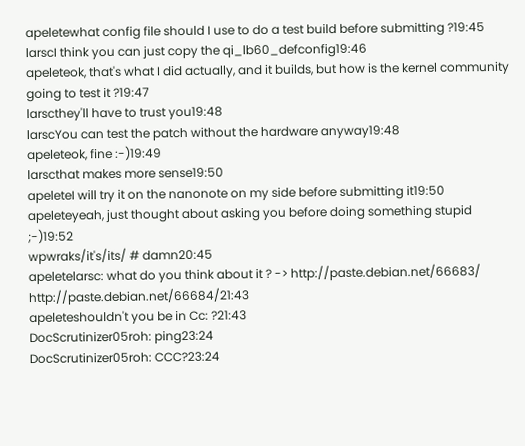apeletewhat config file should I use to do a test build before submitting ?19:45
larscI think you can just copy the qi_lb60_defconfig19:46
apeleteok, that's what I did actually, and it builds, but how is the kernel community going to test it ?19:47
larscthey'll have to trust you19:48
larscYou can test the patch without the hardware anyway19:48
apeleteok, fine :-)19:49
larscthat makes more sense19:50
apeleteI will try it on the nanonote on my side before submitting it19:50
apeleteyeah, just thought about asking you before doing something stupid ;-)19:52
wpwraks/it's/its/ # damn20:45
apeletelarsc: what do you think about it ? -> http://paste.debian.net/66683/ http://paste.debian.net/66684/21:43
apeleteshouldn't you be in Cc: ?21:43
DocScrutinizer05roh: ping23:24
DocScrutinizer05roh: CCC?23:24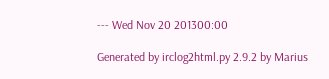--- Wed Nov 20 201300:00

Generated by irclog2html.py 2.9.2 by Marius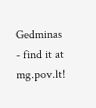Gedminas - find it at mg.pov.lt!